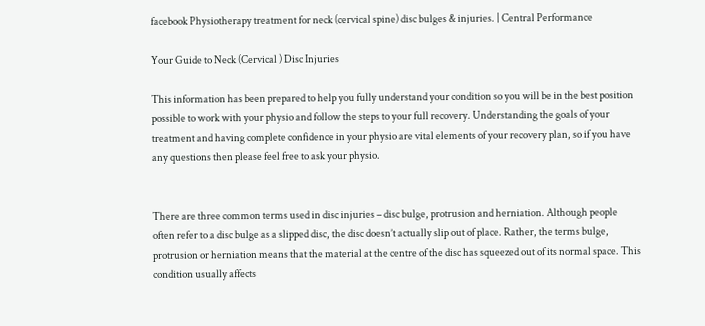facebook Physiotherapy treatment for neck (cervical spine) disc bulges & injuries. | Central Performance

Your Guide to Neck (Cervical ) Disc Injuries

This information has been prepared to help you fully understand your condition so you will be in the best position possible to work with your physio and follow the steps to your full recovery. Understanding the goals of your treatment and having complete confidence in your physio are vital elements of your recovery plan, so if you have any questions then please feel free to ask your physio.


There are three common terms used in disc injuries – disc bulge, protrusion and herniation. Although people often refer to a disc bulge as a slipped disc, the disc doesn’t actually slip out of place. Rather, the terms bulge, protrusion or herniation means that the material at the centre of the disc has squeezed out of its normal space. This condition usually affects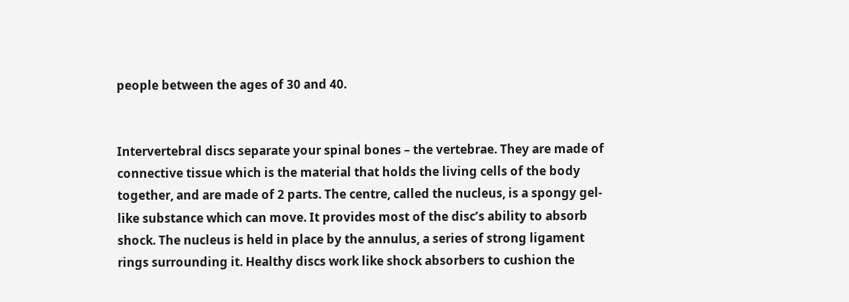people between the ages of 30 and 40.


Intervertebral discs separate your spinal bones – the vertebrae. They are made of connective tissue which is the material that holds the living cells of the body together, and are made of 2 parts. The centre, called the nucleus, is a spongy gel-like substance which can move. It provides most of the disc’s ability to absorb shock. The nucleus is held in place by the annulus, a series of strong ligament rings surrounding it. Healthy discs work like shock absorbers to cushion the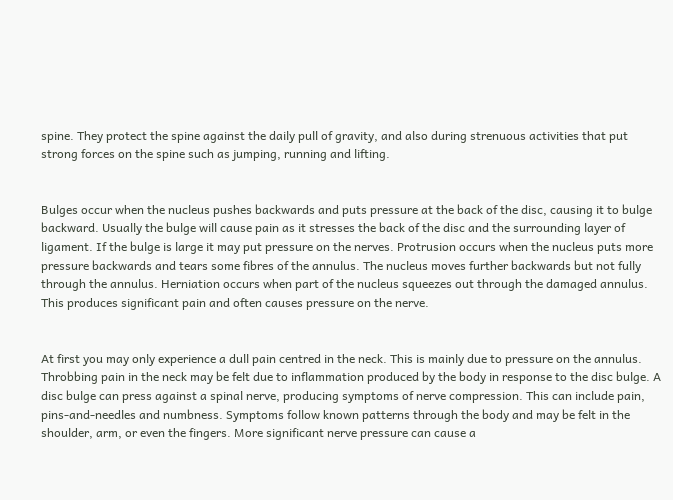spine. They protect the spine against the daily pull of gravity, and also during strenuous activities that put strong forces on the spine such as jumping, running and lifting.


Bulges occur when the nucleus pushes backwards and puts pressure at the back of the disc, causing it to bulge backward. Usually the bulge will cause pain as it stresses the back of the disc and the surrounding layer of ligament. If the bulge is large it may put pressure on the nerves. Protrusion occurs when the nucleus puts more pressure backwards and tears some fibres of the annulus. The nucleus moves further backwards but not fully through the annulus. Herniation occurs when part of the nucleus squeezes out through the damaged annulus. This produces significant pain and often causes pressure on the nerve.


At first you may only experience a dull pain centred in the neck. This is mainly due to pressure on the annulus. Throbbing pain in the neck may be felt due to inflammation produced by the body in response to the disc bulge. A disc bulge can press against a spinal nerve, producing symptoms of nerve compression. This can include pain, pins-and-needles and numbness. Symptoms follow known patterns through the body and may be felt in the shoulder, arm, or even the fingers. More significant nerve pressure can cause a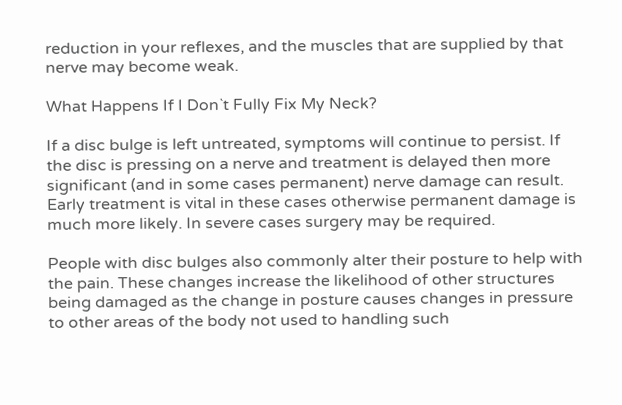reduction in your reflexes, and the muscles that are supplied by that nerve may become weak.

What Happens If I Don`t Fully Fix My Neck?

If a disc bulge is left untreated, symptoms will continue to persist. If the disc is pressing on a nerve and treatment is delayed then more significant (and in some cases permanent) nerve damage can result. Early treatment is vital in these cases otherwise permanent damage is much more likely. In severe cases surgery may be required.

People with disc bulges also commonly alter their posture to help with the pain. These changes increase the likelihood of other structures being damaged as the change in posture causes changes in pressure to other areas of the body not used to handling such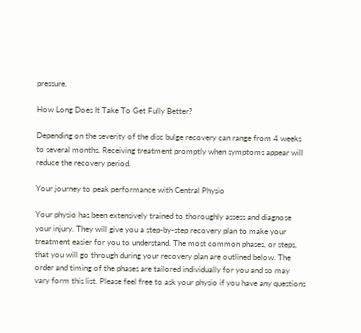pressure.

How Long Does It Take To Get Fully Better?

Depending on the severity of the disc bulge recovery can range from 4 weeks to several months. Receiving treatment promptly when symptoms appear will reduce the recovery period.

Your journey to peak performance with Central Physio

Your physio has been extensively trained to thoroughly assess and diagnose your injury. They will give you a step-by-step recovery plan to make your treatment easier for you to understand. The most common phases, or steps, that you will go through during your recovery plan are outlined below. The order and timing of the phases are tailored individually for you and so may vary form this list. Please feel free to ask your physio if you have any questions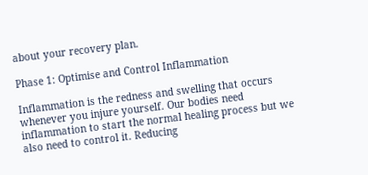about your recovery plan.

Phase 1: Optimise and Control Inflammation

Inflammation is the redness and swelling that occurs whenever you injure yourself. Our bodies need inflammation to start the normal healing process but we also need to control it. Reducing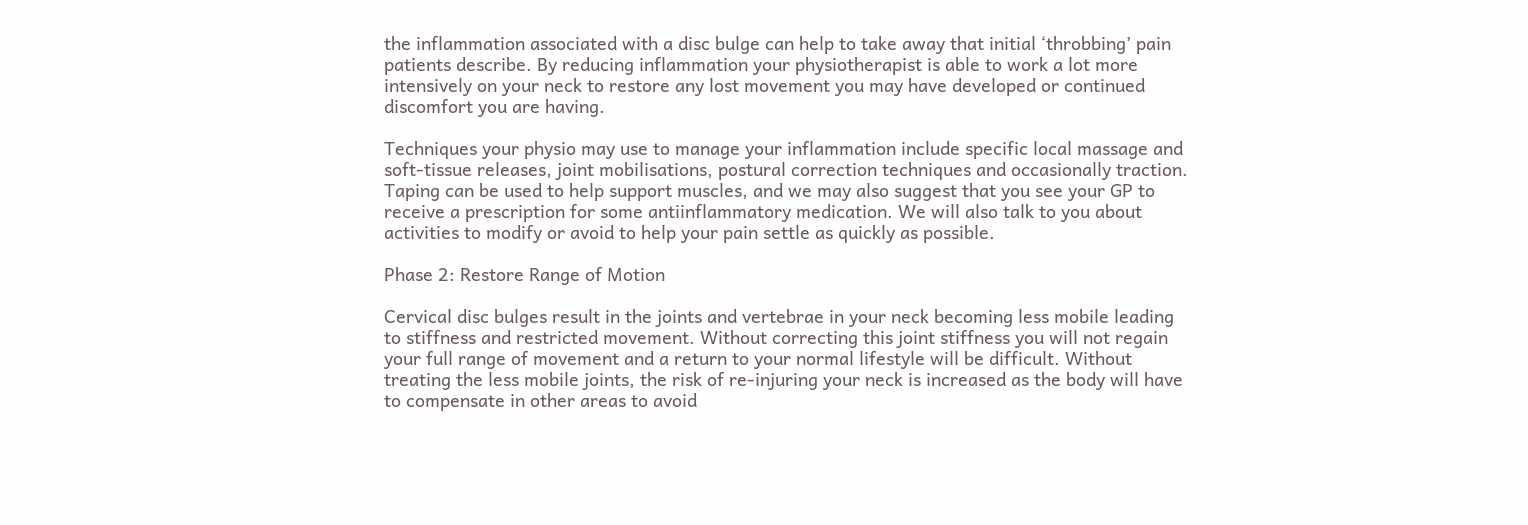the inflammation associated with a disc bulge can help to take away that initial ‘throbbing’ pain patients describe. By reducing inflammation your physiotherapist is able to work a lot more intensively on your neck to restore any lost movement you may have developed or continued discomfort you are having.

Techniques your physio may use to manage your inflammation include specific local massage and soft-tissue releases, joint mobilisations, postural correction techniques and occasionally traction. Taping can be used to help support muscles, and we may also suggest that you see your GP to receive a prescription for some antiinflammatory medication. We will also talk to you about activities to modify or avoid to help your pain settle as quickly as possible.

Phase 2: Restore Range of Motion

Cervical disc bulges result in the joints and vertebrae in your neck becoming less mobile leading to stiffness and restricted movement. Without correcting this joint stiffness you will not regain your full range of movement and a return to your normal lifestyle will be difficult. Without treating the less mobile joints, the risk of re-injuring your neck is increased as the body will have to compensate in other areas to avoid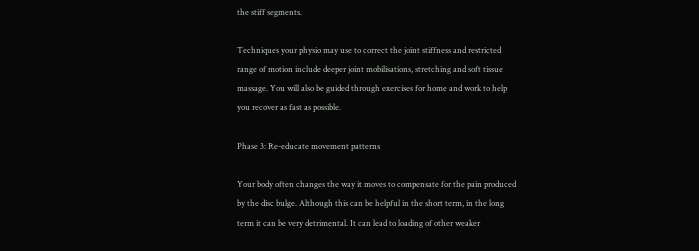the stiff segments.

Techniques your physio may use to correct the joint stiffness and restricted range of motion include deeper joint mobilisations, stretching and soft tissue massage. You will also be guided through exercises for home and work to help you recover as fast as possible.

Phase 3: Re-educate movement patterns

Your body often changes the way it moves to compensate for the pain produced by the disc bulge. Although this can be helpful in the short term, in the long term it can be very detrimental. It can lead to loading of other weaker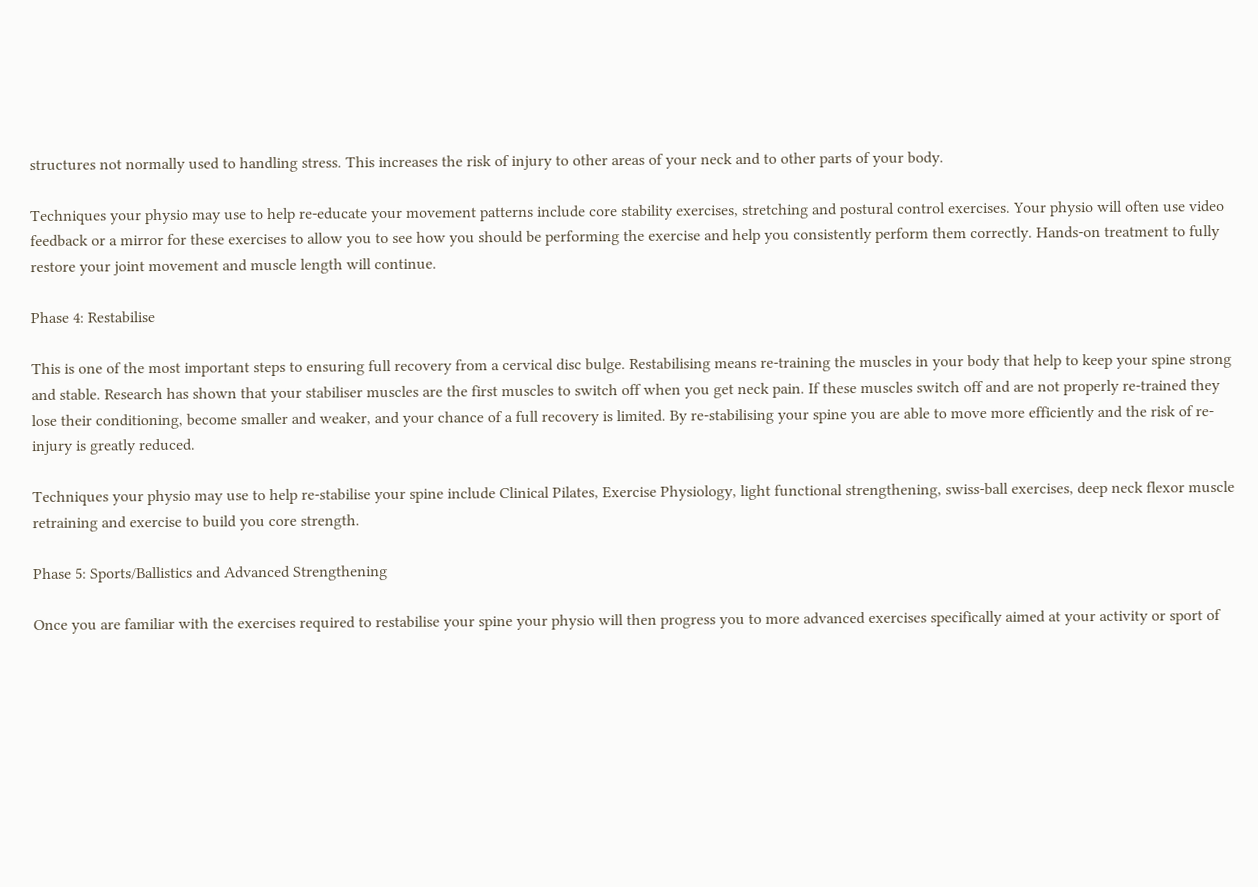structures not normally used to handling stress. This increases the risk of injury to other areas of your neck and to other parts of your body.

Techniques your physio may use to help re-educate your movement patterns include core stability exercises, stretching and postural control exercises. Your physio will often use video feedback or a mirror for these exercises to allow you to see how you should be performing the exercise and help you consistently perform them correctly. Hands-on treatment to fully restore your joint movement and muscle length will continue.

Phase 4: Restabilise

This is one of the most important steps to ensuring full recovery from a cervical disc bulge. Restabilising means re-training the muscles in your body that help to keep your spine strong and stable. Research has shown that your stabiliser muscles are the first muscles to switch off when you get neck pain. If these muscles switch off and are not properly re-trained they lose their conditioning, become smaller and weaker, and your chance of a full recovery is limited. By re-stabilising your spine you are able to move more efficiently and the risk of re-injury is greatly reduced.

Techniques your physio may use to help re-stabilise your spine include Clinical Pilates, Exercise Physiology, light functional strengthening, swiss-ball exercises, deep neck flexor muscle retraining and exercise to build you core strength.

Phase 5: Sports/Ballistics and Advanced Strengthening

Once you are familiar with the exercises required to restabilise your spine your physio will then progress you to more advanced exercises specifically aimed at your activity or sport of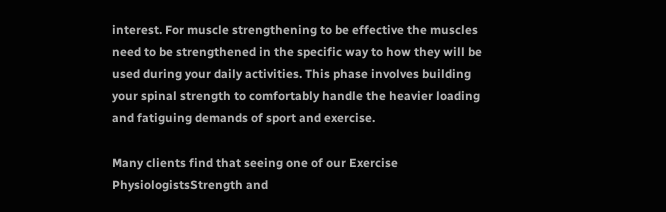interest. For muscle strengthening to be effective the muscles need to be strengthened in the specific way to how they will be used during your daily activities. This phase involves building your spinal strength to comfortably handle the heavier loading and fatiguing demands of sport and exercise.

Many clients find that seeing one of our Exercise PhysiologistsStrength and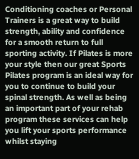Conditioning coaches or Personal Trainers is a great way to build strength, ability and confidence for a smooth return to full sporting activity. If Pilates is more your style then our great Sports Pilates program is an ideal way for you to continue to build your spinal strength. As well as being an important part of your rehab program these services can help you lift your sports performance whilst staying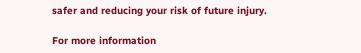safer and reducing your risk of future injury.

For more information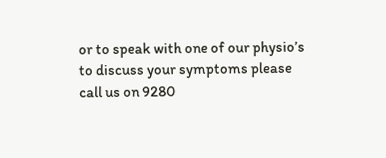or to speak with one of our physio’s to discuss your symptoms please call us on 9280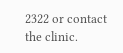2322 or contact the clinic.